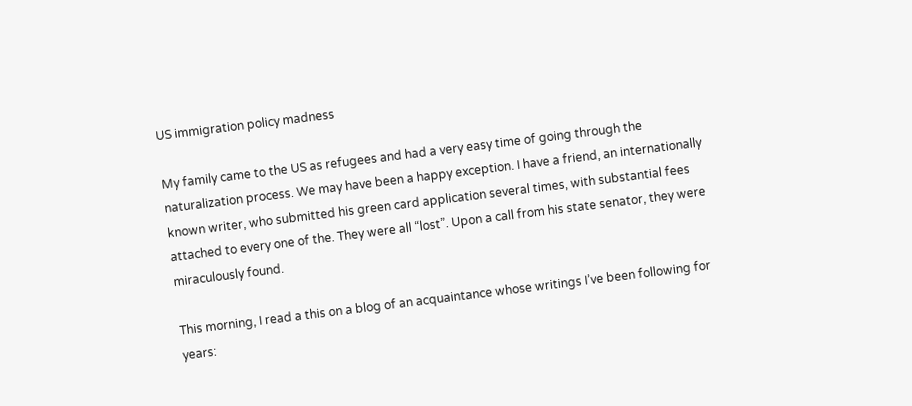US immigration policy madness

My family came to the US as refugees and had a very easy time of going through the naturalization process. We may have been a happy exception. I have a friend, an internationally known writer, who submitted his green card application several times, with substantial fees attached to every one of the. They were all “lost”. Upon a call from his state senator, they were miraculously found.

This morning, I read a this on a blog of an acquaintance whose writings I’ve been following for years: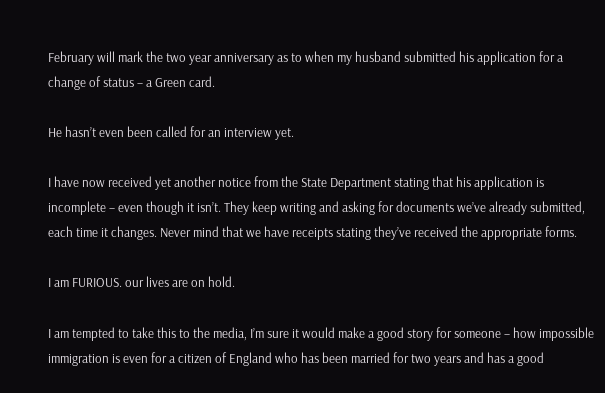February will mark the two year anniversary as to when my husband submitted his application for a change of status – a Green card.

He hasn’t even been called for an interview yet.

I have now received yet another notice from the State Department stating that his application is incomplete – even though it isn’t. They keep writing and asking for documents we’ve already submitted, each time it changes. Never mind that we have receipts stating they’ve received the appropriate forms.

I am FURIOUS. our lives are on hold.

I am tempted to take this to the media, I’m sure it would make a good story for someone – how impossible immigration is even for a citizen of England who has been married for two years and has a good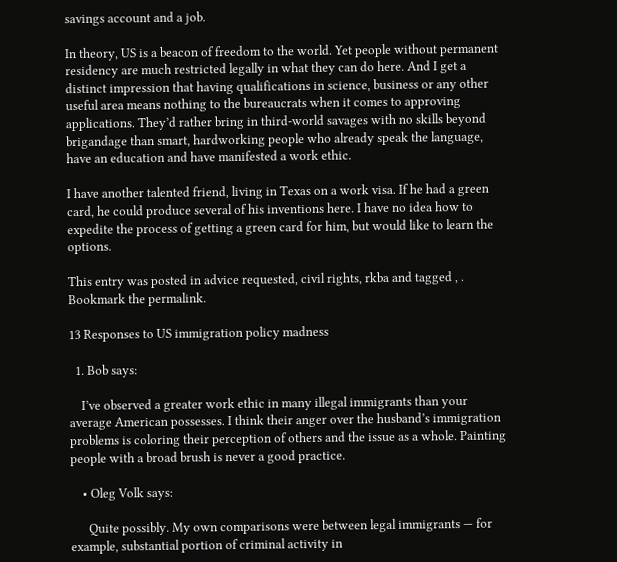savings account and a job.

In theory, US is a beacon of freedom to the world. Yet people without permanent residency are much restricted legally in what they can do here. And I get a distinct impression that having qualifications in science, business or any other useful area means nothing to the bureaucrats when it comes to approving applications. They’d rather bring in third-world savages with no skills beyond brigandage than smart, hardworking people who already speak the language, have an education and have manifested a work ethic.

I have another talented friend, living in Texas on a work visa. If he had a green card, he could produce several of his inventions here. I have no idea how to expedite the process of getting a green card for him, but would like to learn the options.

This entry was posted in advice requested, civil rights, rkba and tagged , . Bookmark the permalink.

13 Responses to US immigration policy madness

  1. Bob says:

    I’ve observed a greater work ethic in many illegal immigrants than your average American possesses. I think their anger over the husband’s immigration problems is coloring their perception of others and the issue as a whole. Painting people with a broad brush is never a good practice.

    • Oleg Volk says:

      Quite possibly. My own comparisons were between legal immigrants — for example, substantial portion of criminal activity in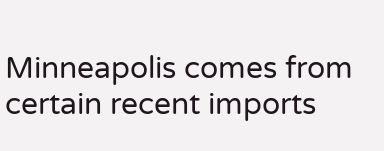Minneapolis comes from certain recent imports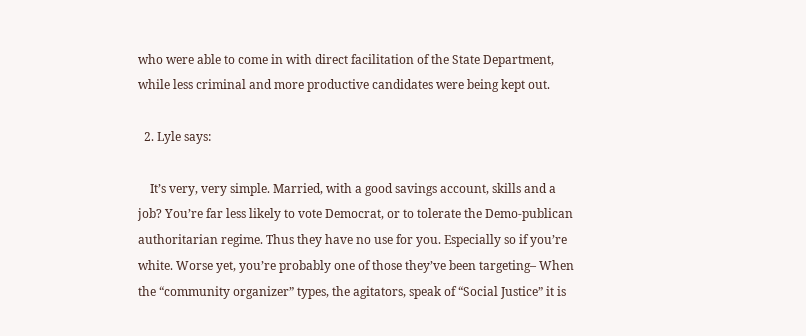who were able to come in with direct facilitation of the State Department, while less criminal and more productive candidates were being kept out.

  2. Lyle says:

    It’s very, very simple. Married, with a good savings account, skills and a job? You’re far less likely to vote Democrat, or to tolerate the Demo-publican authoritarian regime. Thus they have no use for you. Especially so if you’re white. Worse yet, you’re probably one of those they’ve been targeting– When the “community organizer” types, the agitators, speak of “Social Justice” it is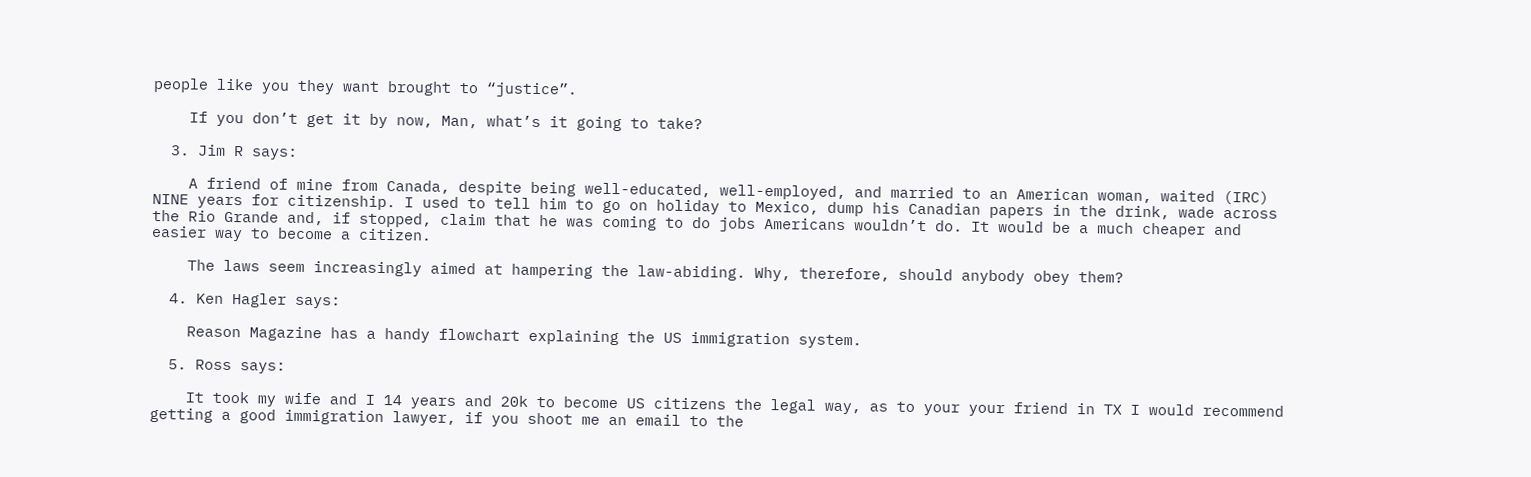people like you they want brought to “justice”.

    If you don’t get it by now, Man, what’s it going to take?

  3. Jim R says:

    A friend of mine from Canada, despite being well-educated, well-employed, and married to an American woman, waited (IRC) NINE years for citizenship. I used to tell him to go on holiday to Mexico, dump his Canadian papers in the drink, wade across the Rio Grande and, if stopped, claim that he was coming to do jobs Americans wouldn’t do. It would be a much cheaper and easier way to become a citizen.

    The laws seem increasingly aimed at hampering the law-abiding. Why, therefore, should anybody obey them?

  4. Ken Hagler says:

    Reason Magazine has a handy flowchart explaining the US immigration system.

  5. Ross says:

    It took my wife and I 14 years and 20k to become US citizens the legal way, as to your your friend in TX I would recommend getting a good immigration lawyer, if you shoot me an email to the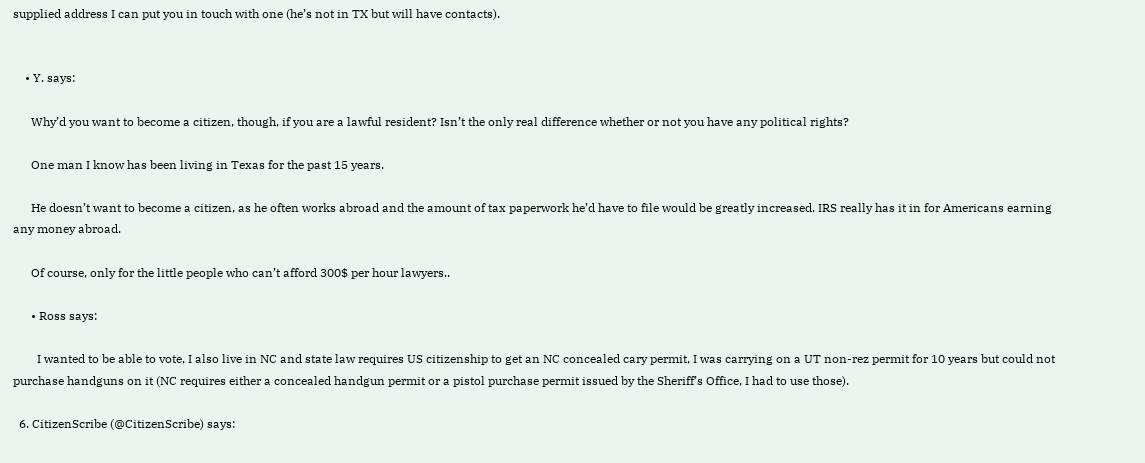supplied address I can put you in touch with one (he’s not in TX but will have contacts).


    • Y. says:

      Why’d you want to become a citizen, though, if you are a lawful resident? Isn’t the only real difference whether or not you have any political rights?

      One man I know has been living in Texas for the past 15 years.

      He doesn’t want to become a citizen, as he often works abroad and the amount of tax paperwork he’d have to file would be greatly increased. IRS really has it in for Americans earning any money abroad.

      Of course, only for the little people who can’t afford 300$ per hour lawyers..

      • Ross says:

        I wanted to be able to vote, I also live in NC and state law requires US citizenship to get an NC concealed cary permit, I was carrying on a UT non-rez permit for 10 years but could not purchase handguns on it (NC requires either a concealed handgun permit or a pistol purchase permit issued by the Sheriff’s Office, I had to use those).

  6. CitizenScribe (@CitizenScribe) says: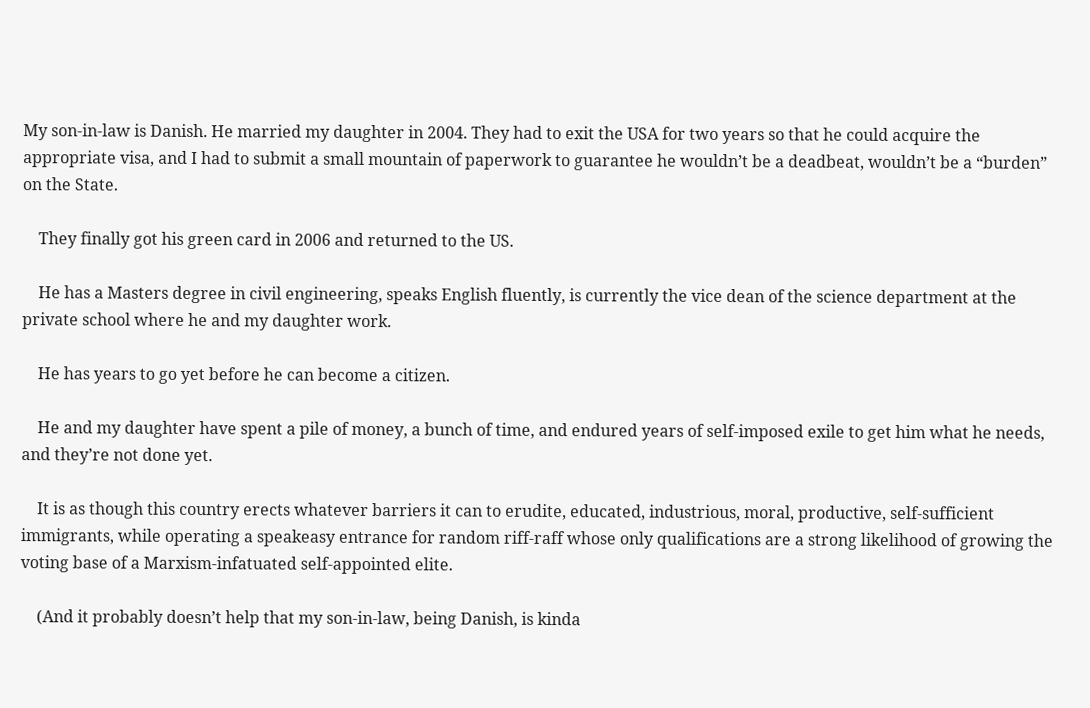My son-in-law is Danish. He married my daughter in 2004. They had to exit the USA for two years so that he could acquire the appropriate visa, and I had to submit a small mountain of paperwork to guarantee he wouldn’t be a deadbeat, wouldn’t be a “burden” on the State.

    They finally got his green card in 2006 and returned to the US.

    He has a Masters degree in civil engineering, speaks English fluently, is currently the vice dean of the science department at the private school where he and my daughter work.

    He has years to go yet before he can become a citizen.

    He and my daughter have spent a pile of money, a bunch of time, and endured years of self-imposed exile to get him what he needs, and they’re not done yet.

    It is as though this country erects whatever barriers it can to erudite, educated, industrious, moral, productive, self-sufficient immigrants, while operating a speakeasy entrance for random riff-raff whose only qualifications are a strong likelihood of growing the voting base of a Marxism-infatuated self-appointed elite.

    (And it probably doesn’t help that my son-in-law, being Danish, is kinda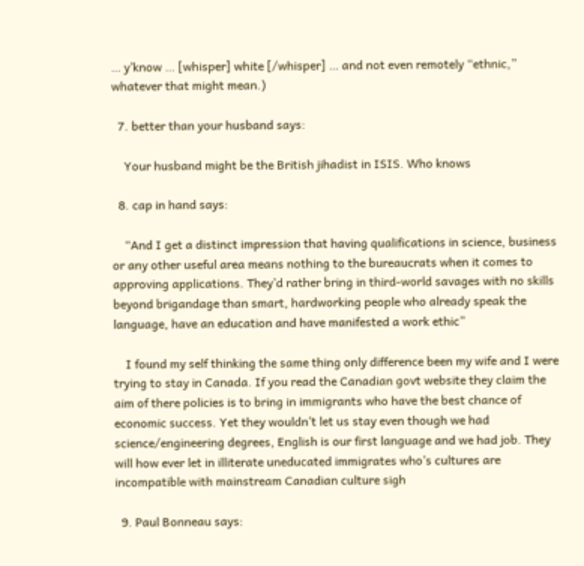… y’know … [whisper] white [/whisper] … and not even remotely “ethnic,” whatever that might mean.)

  7. better than your husband says:

    Your husband might be the British jihadist in ISIS. Who knows

  8. cap in hand says:

    “And I get a distinct impression that having qualifications in science, business or any other useful area means nothing to the bureaucrats when it comes to approving applications. They’d rather bring in third-world savages with no skills beyond brigandage than smart, hardworking people who already speak the language, have an education and have manifested a work ethic”

    I found my self thinking the same thing only difference been my wife and I were trying to stay in Canada. If you read the Canadian govt website they claim the aim of there policies is to bring in immigrants who have the best chance of economic success. Yet they wouldn’t let us stay even though we had science/engineering degrees, English is our first language and we had job. They will how ever let in illiterate uneducated immigrates who’s cultures are incompatible with mainstream Canadian culture sigh

  9. Paul Bonneau says: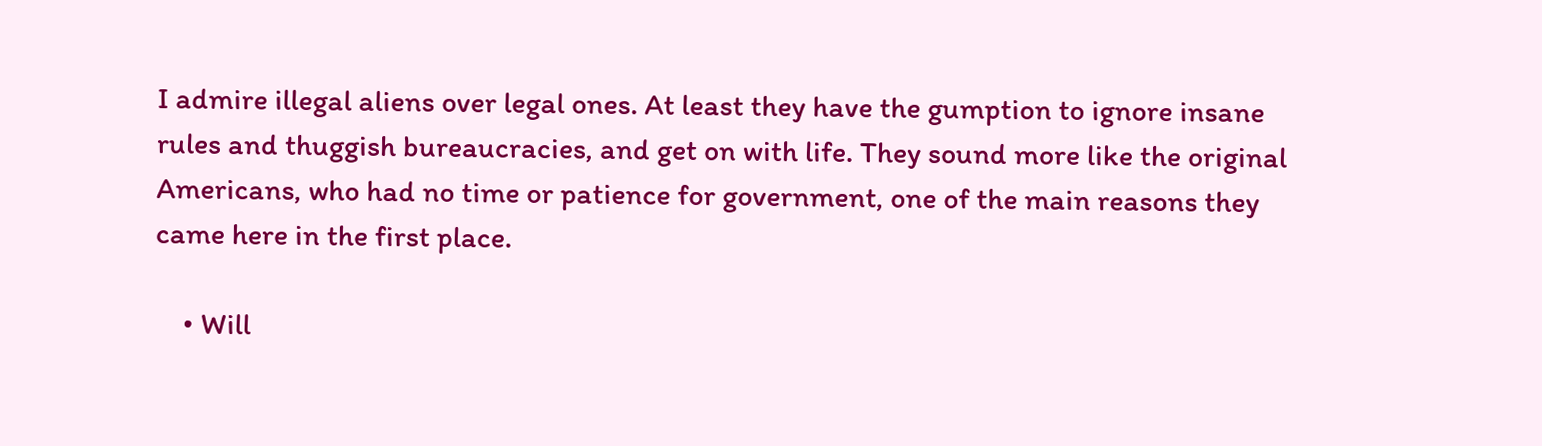I admire illegal aliens over legal ones. At least they have the gumption to ignore insane rules and thuggish bureaucracies, and get on with life. They sound more like the original Americans, who had no time or patience for government, one of the main reasons they came here in the first place.

    • Will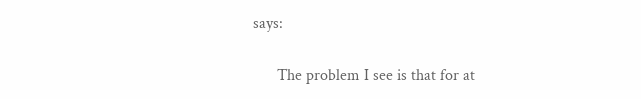says:

      The problem I see is that for at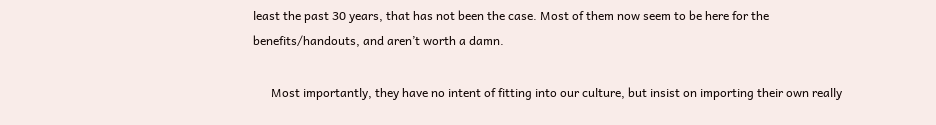least the past 30 years, that has not been the case. Most of them now seem to be here for the benefits/handouts, and aren’t worth a damn.

      Most importantly, they have no intent of fitting into our culture, but insist on importing their own really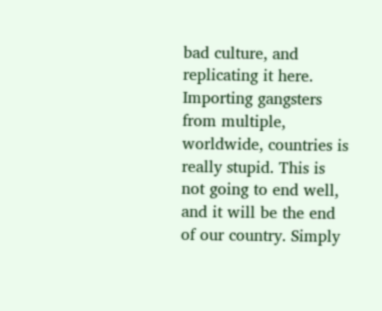bad culture, and replicating it here. Importing gangsters from multiple, worldwide, countries is really stupid. This is not going to end well, and it will be the end of our country. Simply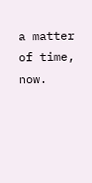a matter of time, now.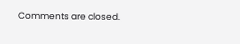Comments are closed.